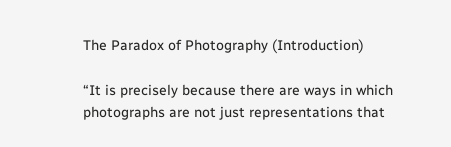The Paradox of Photography (Introduction)

“It is precisely because there are ways in which photographs are not just representations that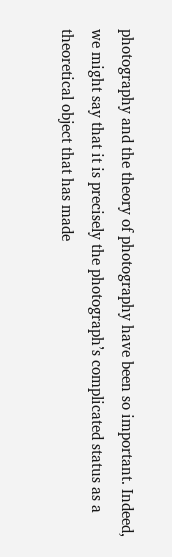photography and the theory of photography have been so important. Indeed, we might say that it is precisely the photograph’s complicated status as a theoretical object that has made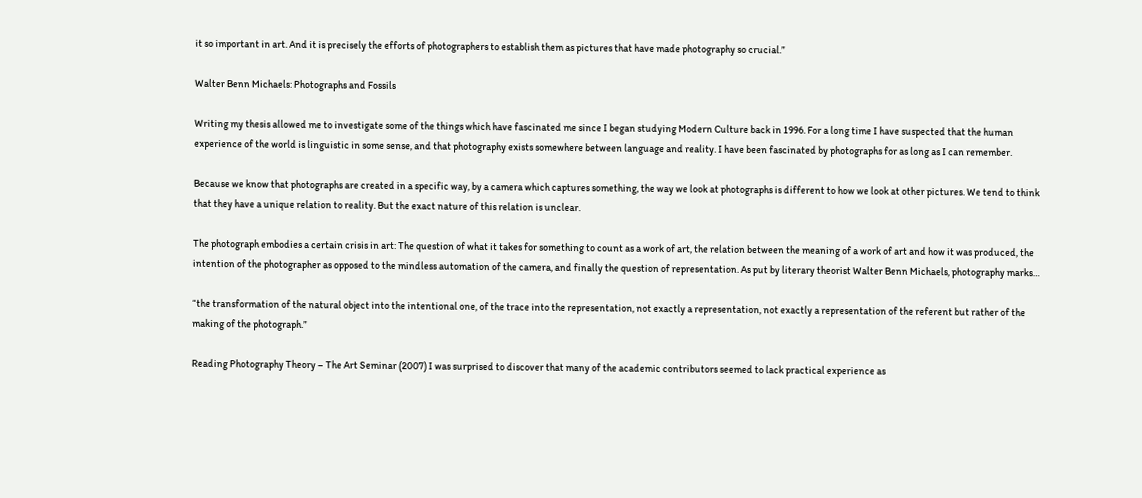it so important in art. And it is precisely the efforts of photographers to establish them as pictures that have made photography so crucial.”

Walter Benn Michaels: Photographs and Fossils

Writing my thesis allowed me to investigate some of the things which have fascinated me since I began studying Modern Culture back in 1996. For a long time I have suspected that the human experience of the world is linguistic in some sense, and that photography exists somewhere between language and reality. I have been fascinated by photographs for as long as I can remember.

Because we know that photographs are created in a specific way, by a camera which captures something, the way we look at photographs is different to how we look at other pictures. We tend to think that they have a unique relation to reality. But the exact nature of this relation is unclear.

The photograph embodies a certain crisis in art: The question of what it takes for something to count as a work of art, the relation between the meaning of a work of art and how it was produced, the intention of the photographer as opposed to the mindless automation of the camera, and finally the question of representation. As put by literary theorist Walter Benn Michaels, photography marks…

“the transformation of the natural object into the intentional one, of the trace into the representation, not exactly a representation, not exactly a representation of the referent but rather of the making of the photograph.”

Reading Photography Theory – The Art Seminar (2007) I was surprised to discover that many of the academic contributors seemed to lack practical experience as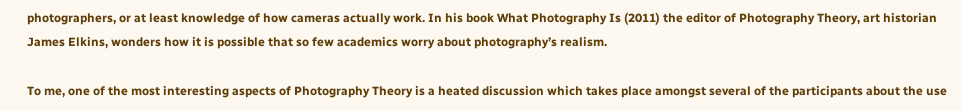photographers, or at least knowledge of how cameras actually work. In his book What Photography Is (2011) the editor of Photography Theory, art historian James Elkins, wonders how it is possible that so few academics worry about photography’s realism.

To me, one of the most interesting aspects of Photography Theory is a heated discussion which takes place amongst several of the participants about the use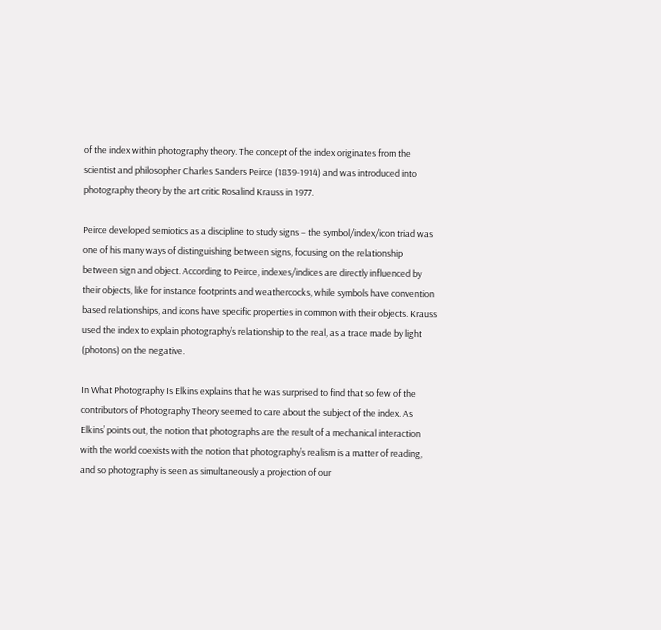of the index within photography theory. The concept of the index originates from the scientist and philosopher Charles Sanders Peirce (1839-1914) and was introduced into photography theory by the art critic Rosalind Krauss in 1977.

Peirce developed semiotics as a discipline to study signs – the symbol/index/icon triad was one of his many ways of distinguishing between signs, focusing on the relationship between sign and object. According to Peirce, indexes/indices are directly influenced by their objects, like for instance footprints and weathercocks, while symbols have convention based relationships, and icons have specific properties in common with their objects. Krauss used the index to explain photography’s relationship to the real, as a trace made by light (photons) on the negative.

In What Photography Is Elkins explains that he was surprised to find that so few of the contributors of Photography Theory seemed to care about the subject of the index. As Elkins’ points out, the notion that photographs are the result of a mechanical interaction with the world coexists with the notion that photography’s realism is a matter of reading, and so photography is seen as simultaneously a projection of our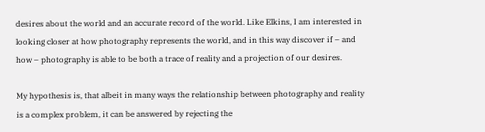desires about the world and an accurate record of the world. Like Elkins, I am interested in looking closer at how photography represents the world, and in this way discover if – and how – photography is able to be both a trace of reality and a projection of our desires.

My hypothesis is, that albeit in many ways the relationship between photography and reality is a complex problem, it can be answered by rejecting the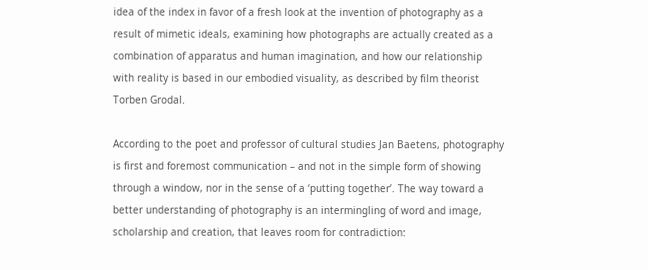idea of the index in favor of a fresh look at the invention of photography as a result of mimetic ideals, examining how photographs are actually created as a combination of apparatus and human imagination, and how our relationship with reality is based in our embodied visuality, as described by film theorist Torben Grodal.

According to the poet and professor of cultural studies Jan Baetens, photography is first and foremost communication – and not in the simple form of showing through a window, nor in the sense of a ‘putting together’. The way toward a better understanding of photography is an intermingling of word and image, scholarship and creation, that leaves room for contradiction: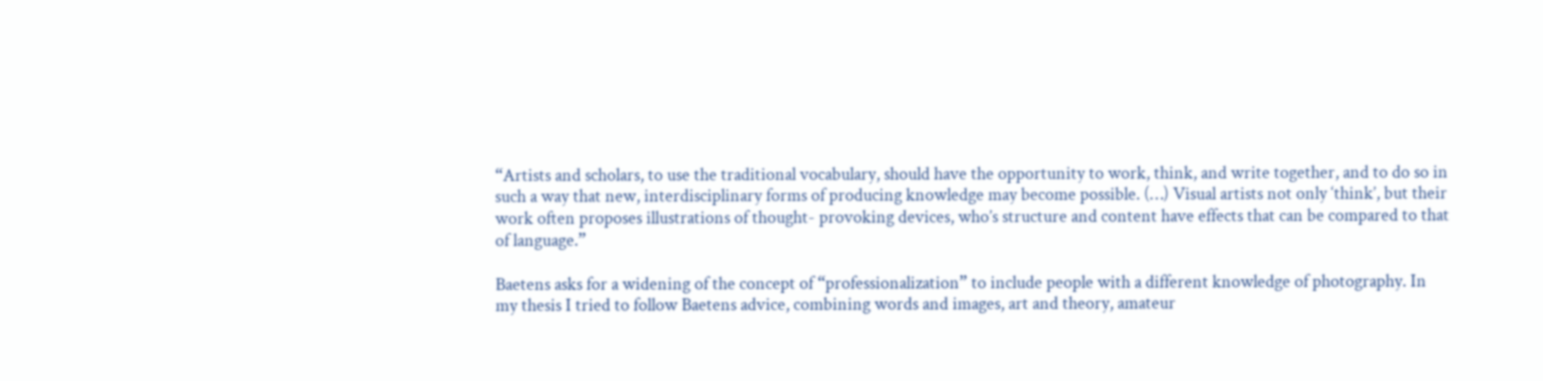“Artists and scholars, to use the traditional vocabulary, should have the opportunity to work, think, and write together, and to do so in such a way that new, interdisciplinary forms of producing knowledge may become possible. (…) Visual artists not only ‘think’, but their work often proposes illustrations of thought- provoking devices, who’s structure and content have effects that can be compared to that of language.”

Baetens asks for a widening of the concept of “professionalization” to include people with a different knowledge of photography. In my thesis I tried to follow Baetens advice, combining words and images, art and theory, amateur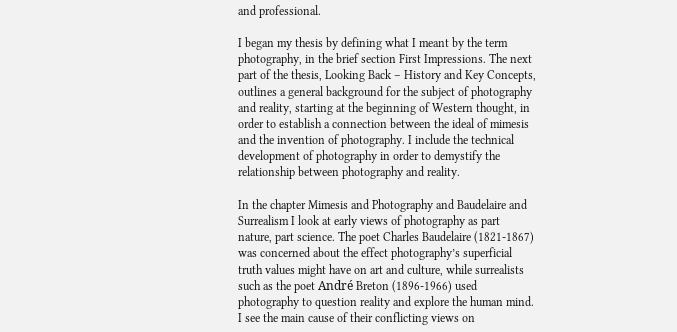and professional.

I began my thesis by defining what I meant by the term photography, in the brief section First Impressions. The next part of the thesis, Looking Back – History and Key Concepts, outlines a general background for the subject of photography and reality, starting at the beginning of Western thought, in order to establish a connection between the ideal of mimesis and the invention of photography. I include the technical development of photography in order to demystify the relationship between photography and reality.

In the chapter Mimesis and Photography and Baudelaire and Surrealism I look at early views of photography as part nature, part science. The poet Charles Baudelaire (1821-1867) was concerned about the effect photography’s superficial truth values might have on art and culture, while surrealists such as the poet André Breton (1896-1966) used photography to question reality and explore the human mind. I see the main cause of their conflicting views on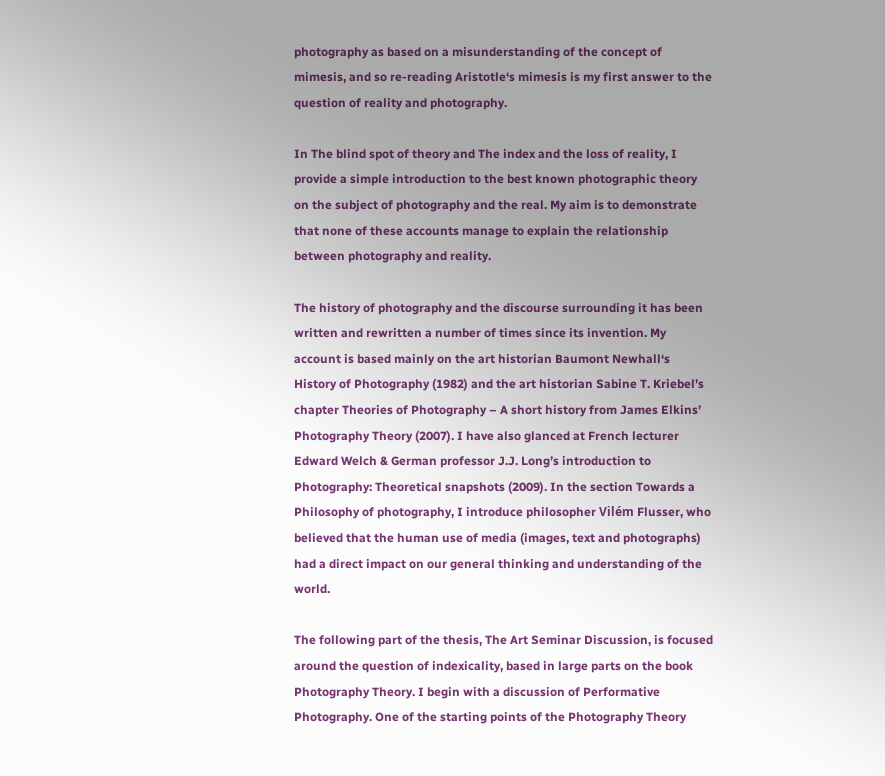photography as based on a misunderstanding of the concept of mimesis, and so re-reading Aristotle‘s mimesis is my first answer to the question of reality and photography.

In The blind spot of theory and The index and the loss of reality, I provide a simple introduction to the best known photographic theory on the subject of photography and the real. My aim is to demonstrate that none of these accounts manage to explain the relationship between photography and reality.

The history of photography and the discourse surrounding it has been written and rewritten a number of times since its invention. My account is based mainly on the art historian Baumont Newhall‘s History of Photography (1982) and the art historian Sabine T. Kriebel’s chapter Theories of Photography – A short history from James Elkins’ Photography Theory (2007). I have also glanced at French lecturer Edward Welch & German professor J.J. Long’s introduction to Photography: Theoretical snapshots (2009). In the section Towards a Philosophy of photography, I introduce philosopher Vilém Flusser, who believed that the human use of media (images, text and photographs) had a direct impact on our general thinking and understanding of the world.

The following part of the thesis, The Art Seminar Discussion, is focused around the question of indexicality, based in large parts on the book Photography Theory. I begin with a discussion of Performative Photography. One of the starting points of the Photography Theory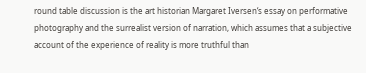round table discussion is the art historian Margaret Iversen‘s essay on performative photography and the surrealist version of narration, which assumes that a subjective account of the experience of reality is more truthful than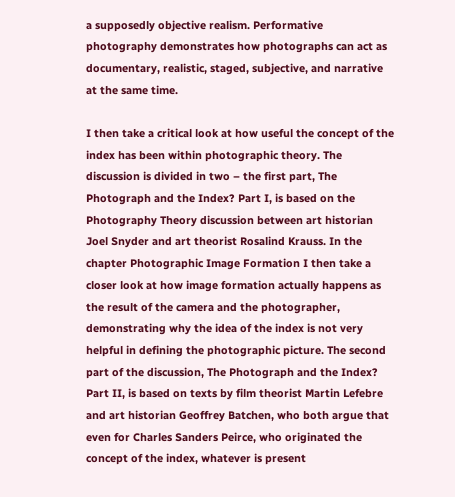a supposedly objective realism. Performative photography demonstrates how photographs can act as documentary, realistic, staged, subjective, and narrative at the same time.

I then take a critical look at how useful the concept of the index has been within photographic theory. The discussion is divided in two – the first part, The Photograph and the Index? Part I, is based on the Photography Theory discussion between art historian Joel Snyder and art theorist Rosalind Krauss. In the chapter Photographic Image Formation I then take a closer look at how image formation actually happens as the result of the camera and the photographer, demonstrating why the idea of the index is not very helpful in defining the photographic picture. The second part of the discussion, The Photograph and the Index? Part II, is based on texts by film theorist Martin Lefebre and art historian Geoffrey Batchen, who both argue that even for Charles Sanders Peirce, who originated the concept of the index, whatever is present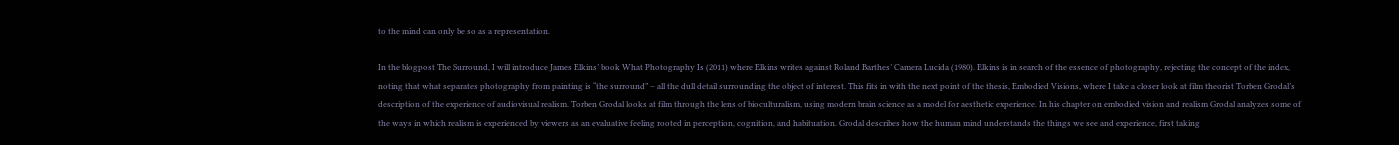to the mind can only be so as a representation.

In the blogpost The Surround, I will introduce James Elkins’ book What Photography Is (2011) where Elkins writes against Roland Barthes’ Camera Lucida (1980). Elkins is in search of the essence of photography, rejecting the concept of the index, noting that what separates photography from painting is “the surround” – all the dull detail surrounding the object of interest. This fits in with the next point of the thesis, Embodied Visions, where I take a closer look at film theorist Torben Grodal’s description of the experience of audiovisual realism. Torben Grodal looks at film through the lens of bioculturalism, using modern brain science as a model for aesthetic experience. In his chapter on embodied vision and realism Grodal analyzes some of the ways in which realism is experienced by viewers as an evaluative feeling rooted in perception, cognition, and habituation. Grodal describes how the human mind understands the things we see and experience, first taking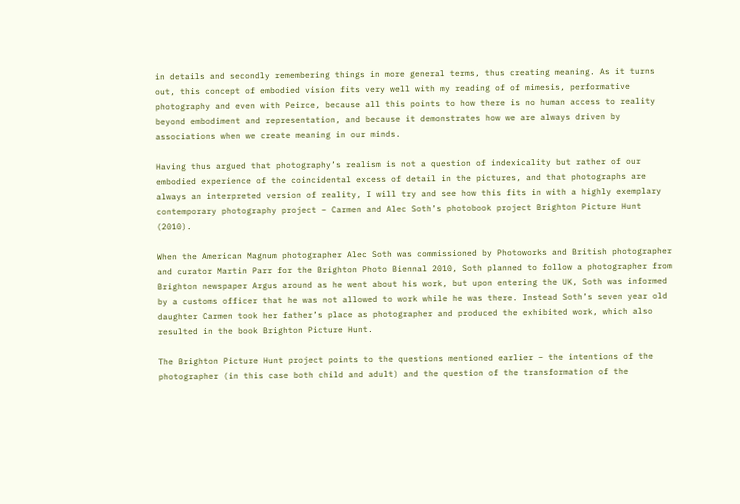in details and secondly remembering things in more general terms, thus creating meaning. As it turns out, this concept of embodied vision fits very well with my reading of of mimesis, performative photography and even with Peirce, because all this points to how there is no human access to reality beyond embodiment and representation, and because it demonstrates how we are always driven by associations when we create meaning in our minds.

Having thus argued that photography’s realism is not a question of indexicality but rather of our embodied experience of the coincidental excess of detail in the pictures, and that photographs are always an interpreted version of reality, I will try and see how this fits in with a highly exemplary contemporary photography project – Carmen and Alec Soth’s photobook project Brighton Picture Hunt (2010).

When the American Magnum photographer Alec Soth was commissioned by Photoworks and British photographer and curator Martin Parr for the Brighton Photo Biennal 2010, Soth planned to follow a photographer from Brighton newspaper Argus around as he went about his work, but upon entering the UK, Soth was informed by a customs officer that he was not allowed to work while he was there. Instead Soth’s seven year old daughter Carmen took her father’s place as photographer and produced the exhibited work, which also resulted in the book Brighton Picture Hunt.

The Brighton Picture Hunt project points to the questions mentioned earlier – the intentions of the photographer (in this case both child and adult) and the question of the transformation of the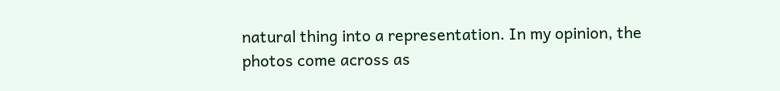natural thing into a representation. In my opinion, the photos come across as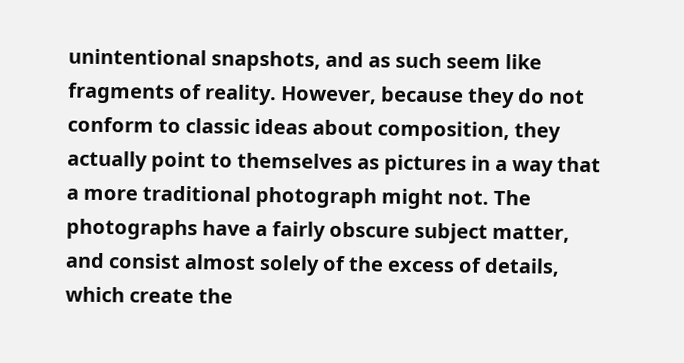unintentional snapshots, and as such seem like fragments of reality. However, because they do not conform to classic ideas about composition, they actually point to themselves as pictures in a way that a more traditional photograph might not. The photographs have a fairly obscure subject matter, and consist almost solely of the excess of details, which create the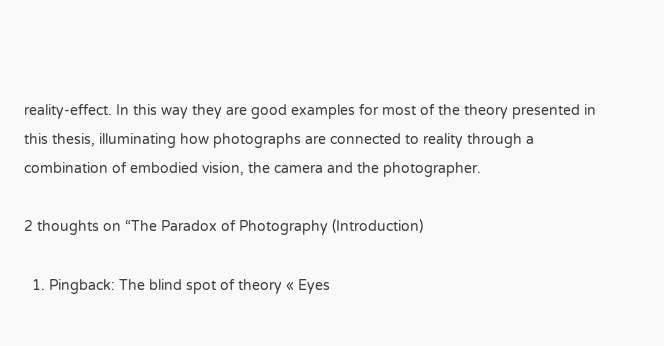reality-effect. In this way they are good examples for most of the theory presented in this thesis, illuminating how photographs are connected to reality through a combination of embodied vision, the camera and the photographer.

2 thoughts on “The Paradox of Photography (Introduction)

  1. Pingback: The blind spot of theory « Eyes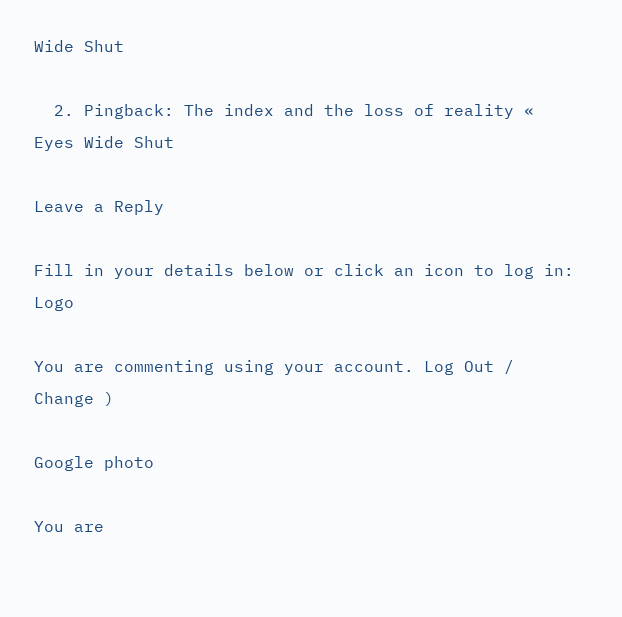Wide Shut

  2. Pingback: The index and the loss of reality « Eyes Wide Shut

Leave a Reply

Fill in your details below or click an icon to log in: Logo

You are commenting using your account. Log Out /  Change )

Google photo

You are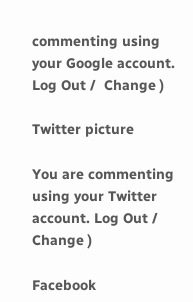commenting using your Google account. Log Out /  Change )

Twitter picture

You are commenting using your Twitter account. Log Out /  Change )

Facebook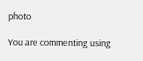photo

You are commenting using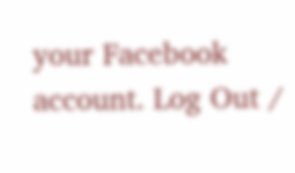your Facebook account. Log Out /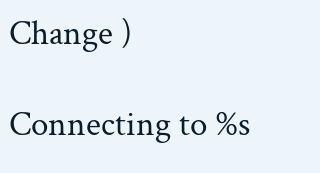Change )

Connecting to %s